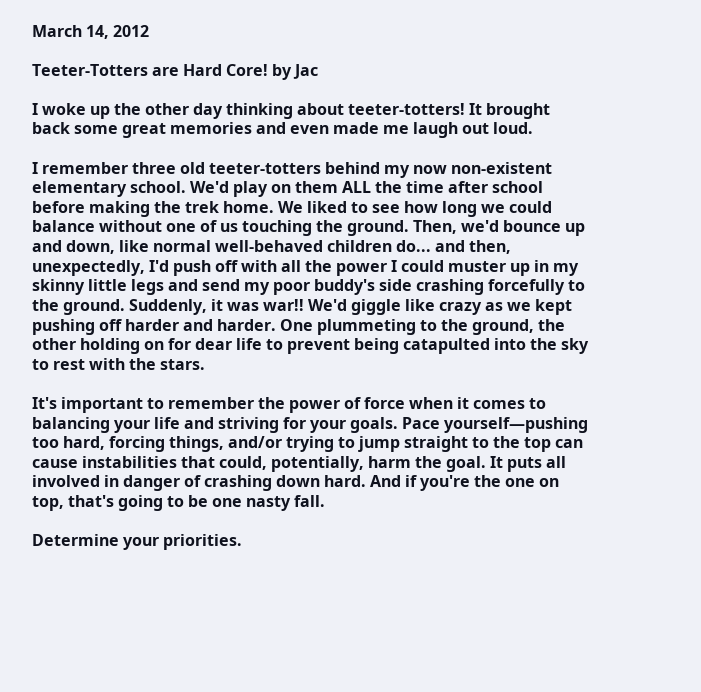March 14, 2012

Teeter-Totters are Hard Core! by Jac

I woke up the other day thinking about teeter-totters! It brought back some great memories and even made me laugh out loud.

I remember three old teeter-totters behind my now non-existent elementary school. We'd play on them ALL the time after school before making the trek home. We liked to see how long we could balance without one of us touching the ground. Then, we'd bounce up and down, like normal well-behaved children do... and then, unexpectedly, I'd push off with all the power I could muster up in my skinny little legs and send my poor buddy's side crashing forcefully to the ground. Suddenly, it was war!! We'd giggle like crazy as we kept pushing off harder and harder. One plummeting to the ground, the other holding on for dear life to prevent being catapulted into the sky to rest with the stars.

It's important to remember the power of force when it comes to balancing your life and striving for your goals. Pace yourself—pushing too hard, forcing things, and/or trying to jump straight to the top can cause instabilities that could, potentially, harm the goal. It puts all involved in danger of crashing down hard. And if you're the one on top, that's going to be one nasty fall.

Determine your priorities.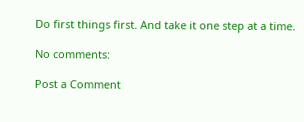Do first things first. And take it one step at a time.

No comments:

Post a Comment